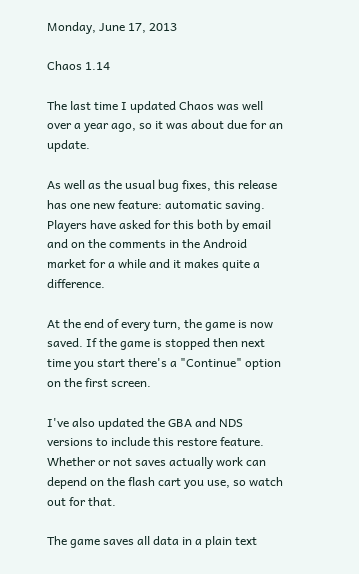Monday, June 17, 2013

Chaos 1.14

The last time I updated Chaos was well over a year ago, so it was about due for an update.

As well as the usual bug fixes, this release has one new feature: automatic saving. Players have asked for this both by email and on the comments in the Android market for a while and it makes quite a difference.

At the end of every turn, the game is now saved. If the game is stopped then next time you start there's a "Continue" option on the first screen.

I've also updated the GBA and NDS versions to include this restore feature. Whether or not saves actually work can depend on the flash cart you use, so watch out for that.

The game saves all data in a plain text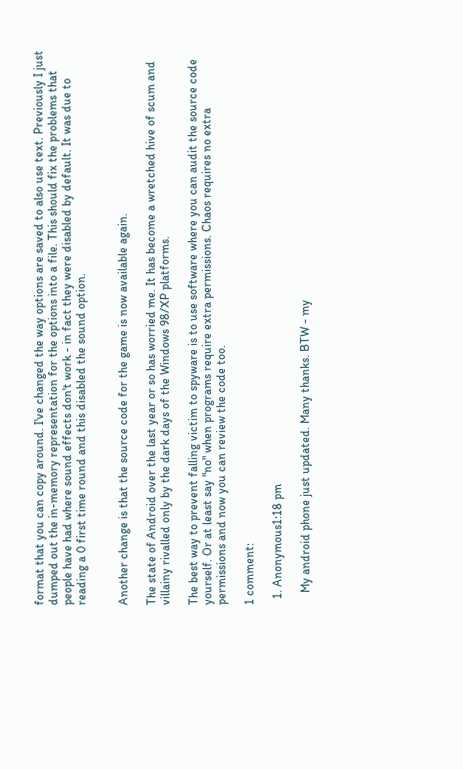format that you can copy around. I've changed the way options are saved to also use text. Previously I just dumped out the in-memory representation for the options into a file. This should fix the problems that people have had where sound effects don't work - in fact they were disabled by default. It was due to reading a 0 first time round and this disabled the sound option.


Another change is that the source code for the game is now available again.

The state of Android over the last year or so has worried me. It has become a wretched hive of scum and villainy rivalled only by the dark days of the Windows 98/XP platforms.

The best way to prevent falling victim to spyware is to use software where you can audit the source code yourself. Or at least say "no" when programs require extra permissions. Chaos requires no extra permissions and now you can review the code too.

1 comment:

  1. Anonymous1:18 pm

    My android phone just updated. Many thanks. BTW - my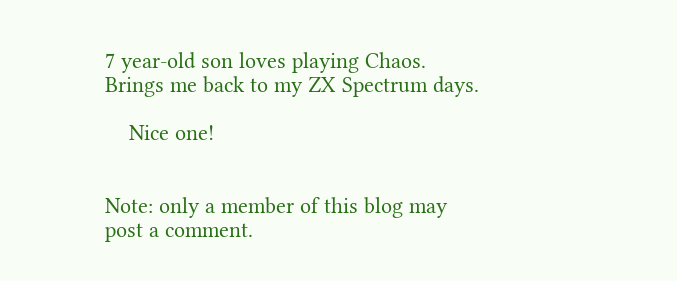7 year-old son loves playing Chaos. Brings me back to my ZX Spectrum days.

    Nice one!


Note: only a member of this blog may post a comment.